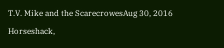T.V. Mike and the ScarecrowesAug 30, 2016 Horseshack,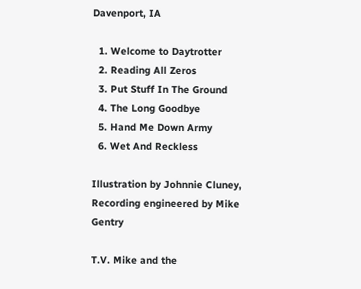Davenport, IA

  1. Welcome to Daytrotter
  2. Reading All Zeros
  3. Put Stuff In The Ground
  4. The Long Goodbye
  5. Hand Me Down Army
  6. Wet And Reckless

Illustration by Johnnie Cluney, Recording engineered by Mike Gentry

T.V. Mike and the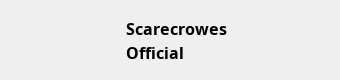Scarecrowes Official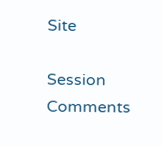Site

Session Comments